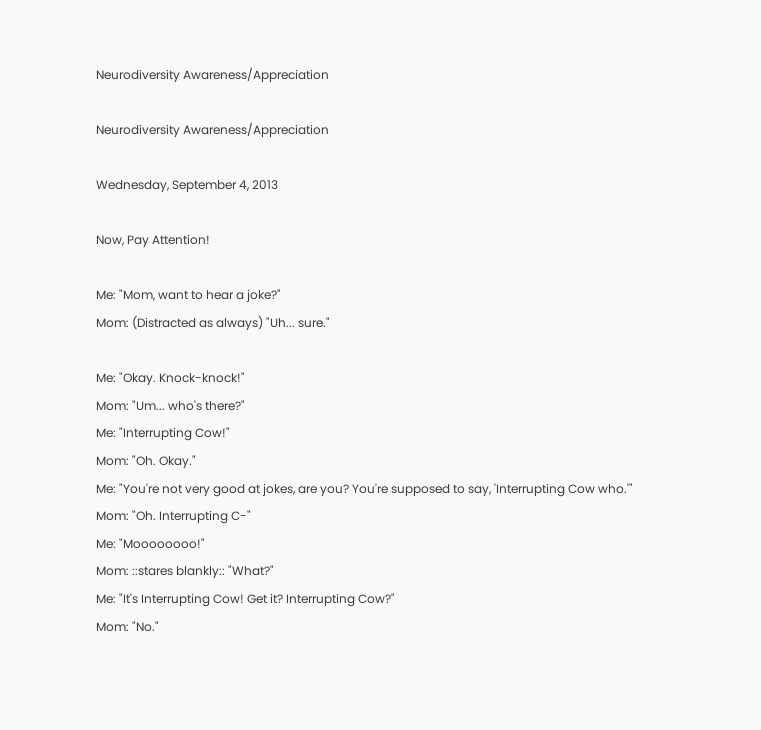Neurodiversity Awareness/Appreciation

Neurodiversity Awareness/Appreciation

Wednesday, September 4, 2013

Now, Pay Attention!

Me: "Mom, want to hear a joke?"
Mom: (Distracted as always) "Uh... sure."

Me: "Okay. Knock-knock!"
Mom: "Um... who's there?"
Me: "Interrupting Cow!"
Mom: "Oh. Okay."
Me: "You're not very good at jokes, are you? You're supposed to say, 'Interrupting Cow who.'"
Mom: "Oh. Interrupting C-"
Me: "Moooooooo!"
Mom: ::stares blankly:: "What?"
Me: "It's Interrupting Cow! Get it? Interrupting Cow?"
Mom: "No."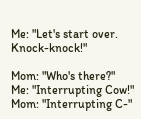Me: "Let's start over. Knock-knock!"

Mom: "Who's there?"
Me: "Interrupting Cow!"
Mom: "Interrupting C-"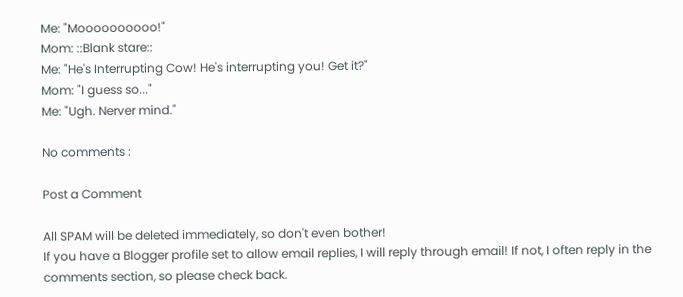Me: "Moooooooooo!"
Mom: ::Blank stare::
Me: "He's Interrupting Cow! He's interrupting you! Get it?"
Mom: "I guess so..."
Me: "Ugh. Nerver mind."

No comments :

Post a Comment

All SPAM will be deleted immediately, so don't even bother!
If you have a Blogger profile set to allow email replies, I will reply through email! If not, I often reply in the comments section, so please check back.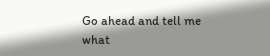Go ahead and tell me what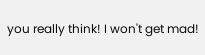you really think! I won't get mad!